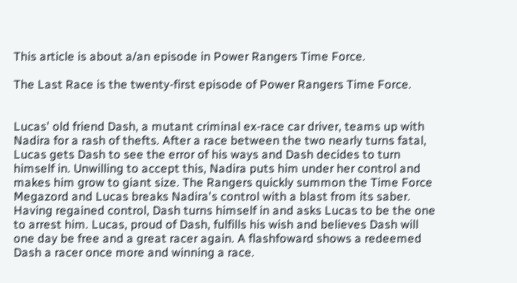This article is about a/an episode in Power Rangers Time Force.

The Last Race is the twenty-first episode of Power Rangers Time Force.


Lucas' old friend Dash, a mutant criminal ex-race car driver, teams up with Nadira for a rash of thefts. After a race between the two nearly turns fatal, Lucas gets Dash to see the error of his ways and Dash decides to turn himself in. Unwilling to accept this, Nadira puts him under her control and makes him grow to giant size. The Rangers quickly summon the Time Force Megazord and Lucas breaks Nadira's control with a blast from its saber. Having regained control, Dash turns himself in and asks Lucas to be the one to arrest him. Lucas, proud of Dash, fulfills his wish and believes Dash will one day be free and a great racer again. A flashfoward shows a redeemed Dash a racer once more and winning a race.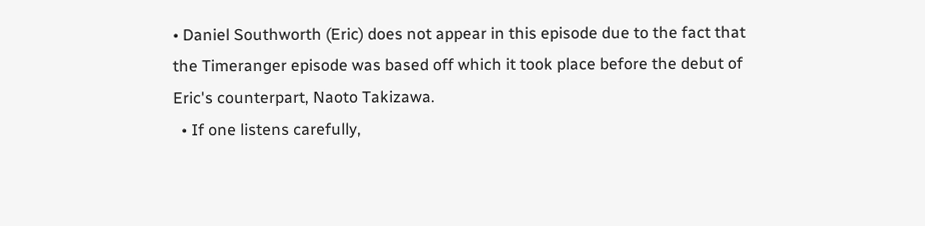• Daniel Southworth (Eric) does not appear in this episode due to the fact that the Timeranger episode was based off which it took place before the debut of Eric's counterpart, Naoto Takizawa.
  • If one listens carefully,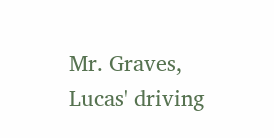Mr. Graves, Lucas' driving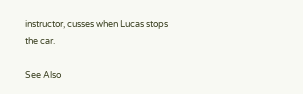instructor, cusses when Lucas stops the car.

See Also